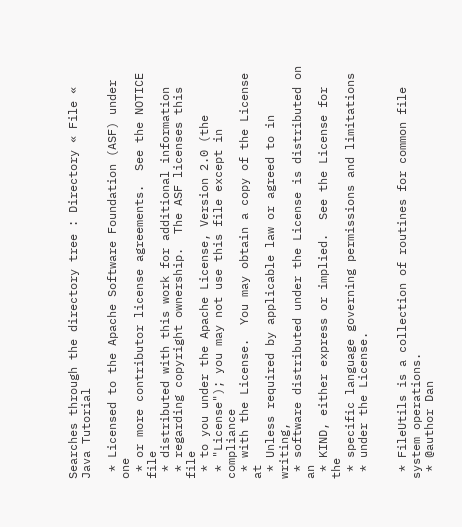Searches through the directory tree : Directory « File « Java Tutorial

 * Licensed to the Apache Software Foundation (ASF) under one
 * or more contributor license agreements.  See the NOTICE file
 * distributed with this work for additional information
 * regarding copyright ownership.  The ASF licenses this file
 * to you under the Apache License, Version 2.0 (the
 * "License"); you may not use this file except in compliance
 * with the License.  You may obtain a copy of the License at
 * Unless required by applicable law or agreed to in writing,
 * software distributed under the License is distributed on an
 * KIND, either express or implied.  See the License for the
 * specific language governing permissions and limitations
 * under the License.


 * FileUtils is a collection of routines for common file system operations.
 * @author Dan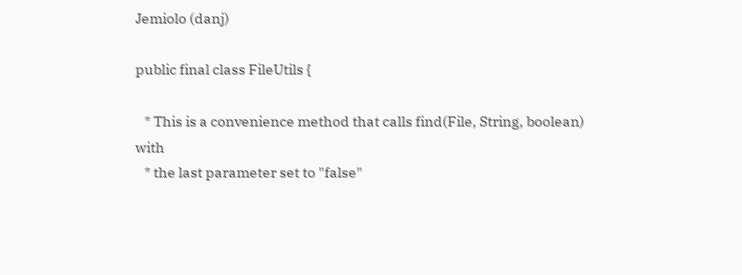Jemiolo (danj)

public final class FileUtils {

   * This is a convenience method that calls find(File, String, boolean) with
   * the last parameter set to "false"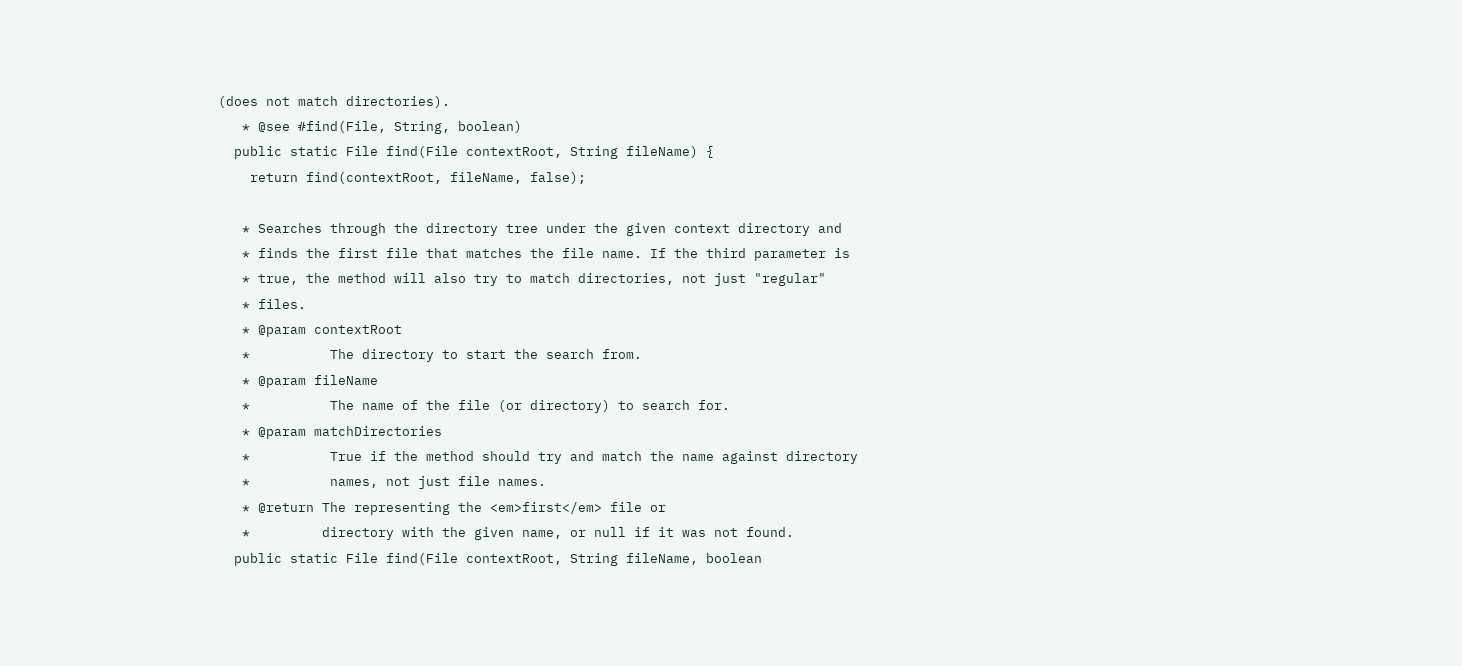(does not match directories).
   * @see #find(File, String, boolean)
  public static File find(File contextRoot, String fileName) {
    return find(contextRoot, fileName, false);

   * Searches through the directory tree under the given context directory and
   * finds the first file that matches the file name. If the third parameter is
   * true, the method will also try to match directories, not just "regular"
   * files.
   * @param contextRoot
   *          The directory to start the search from.
   * @param fileName
   *          The name of the file (or directory) to search for.
   * @param matchDirectories
   *          True if the method should try and match the name against directory
   *          names, not just file names.
   * @return The representing the <em>first</em> file or
   *         directory with the given name, or null if it was not found.
  public static File find(File contextRoot, String fileName, boolean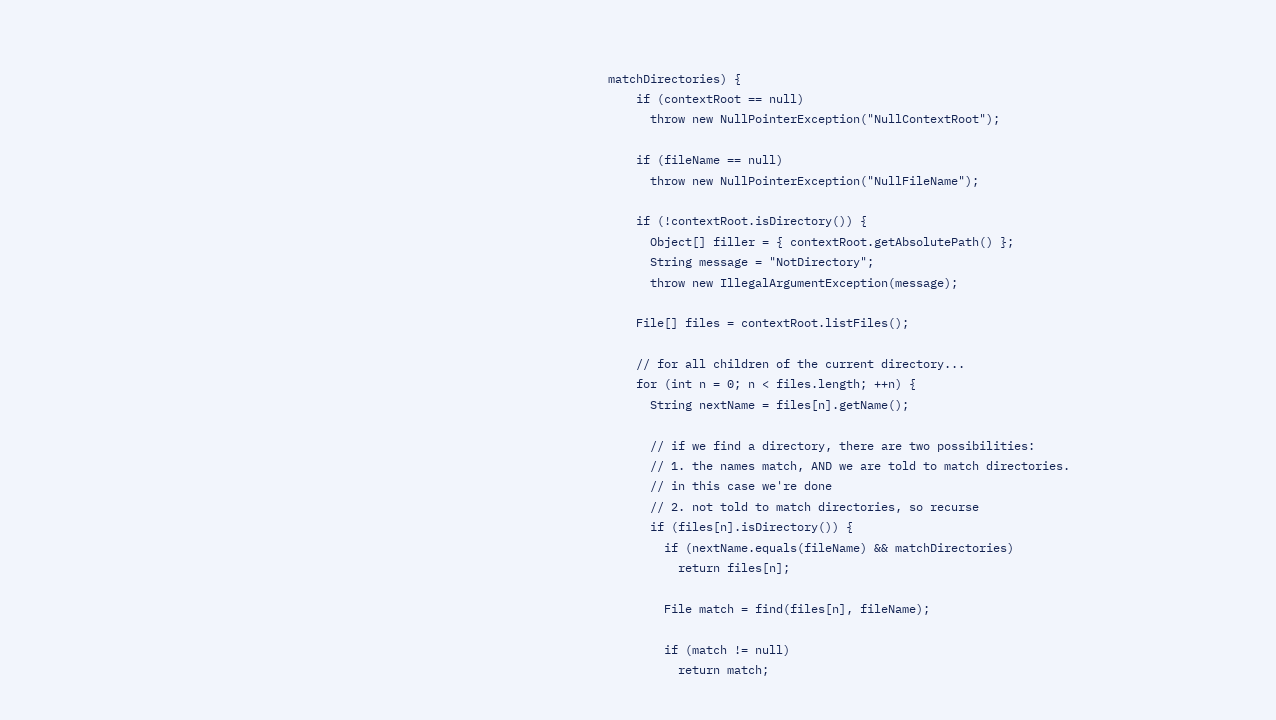matchDirectories) {
    if (contextRoot == null)
      throw new NullPointerException("NullContextRoot");

    if (fileName == null)
      throw new NullPointerException("NullFileName");

    if (!contextRoot.isDirectory()) {
      Object[] filler = { contextRoot.getAbsolutePath() };
      String message = "NotDirectory";
      throw new IllegalArgumentException(message);

    File[] files = contextRoot.listFiles();

    // for all children of the current directory...
    for (int n = 0; n < files.length; ++n) {
      String nextName = files[n].getName();

      // if we find a directory, there are two possibilities:
      // 1. the names match, AND we are told to match directories.
      // in this case we're done
      // 2. not told to match directories, so recurse
      if (files[n].isDirectory()) {
        if (nextName.equals(fileName) && matchDirectories)
          return files[n];

        File match = find(files[n], fileName);

        if (match != null)
          return match;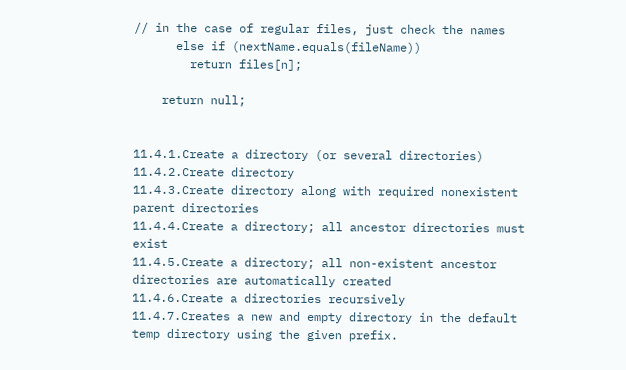// in the case of regular files, just check the names
      else if (nextName.equals(fileName))
        return files[n];

    return null;


11.4.1.Create a directory (or several directories)
11.4.2.Create directory
11.4.3.Create directory along with required nonexistent parent directories
11.4.4.Create a directory; all ancestor directories must exist
11.4.5.Create a directory; all non-existent ancestor directories are automatically created
11.4.6.Create a directories recursively
11.4.7.Creates a new and empty directory in the default temp directory using the given prefix.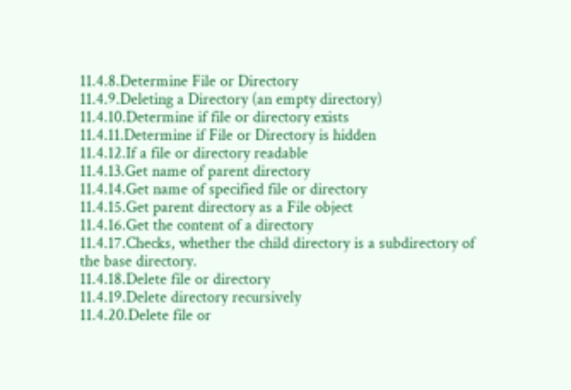11.4.8.Determine File or Directory
11.4.9.Deleting a Directory (an empty directory)
11.4.10.Determine if file or directory exists
11.4.11.Determine if File or Directory is hidden
11.4.12.If a file or directory readable
11.4.13.Get name of parent directory
11.4.14.Get name of specified file or directory
11.4.15.Get parent directory as a File object
11.4.16.Get the content of a directory
11.4.17.Checks, whether the child directory is a subdirectory of the base directory.
11.4.18.Delete file or directory
11.4.19.Delete directory recursively
11.4.20.Delete file or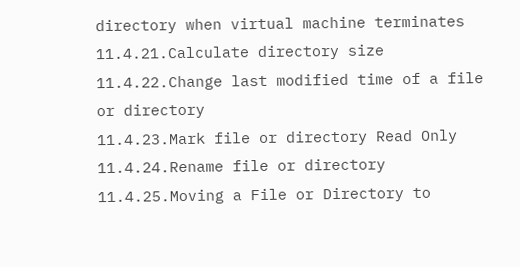directory when virtual machine terminates
11.4.21.Calculate directory size
11.4.22.Change last modified time of a file or directory
11.4.23.Mark file or directory Read Only
11.4.24.Rename file or directory
11.4.25.Moving a File or Directory to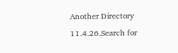Another Directory
11.4.26.Search for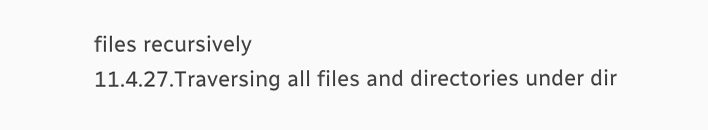files recursively
11.4.27.Traversing all files and directories under dir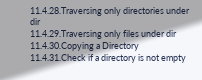11.4.28.Traversing only directories under dir
11.4.29.Traversing only files under dir
11.4.30.Copying a Directory
11.4.31.Check if a directory is not empty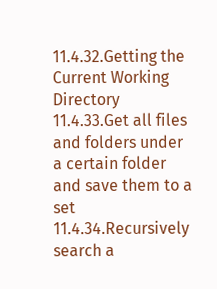11.4.32.Getting the Current Working Directory
11.4.33.Get all files and folders under a certain folder and save them to a set
11.4.34.Recursively search a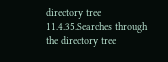directory tree
11.4.35.Searches through the directory tree